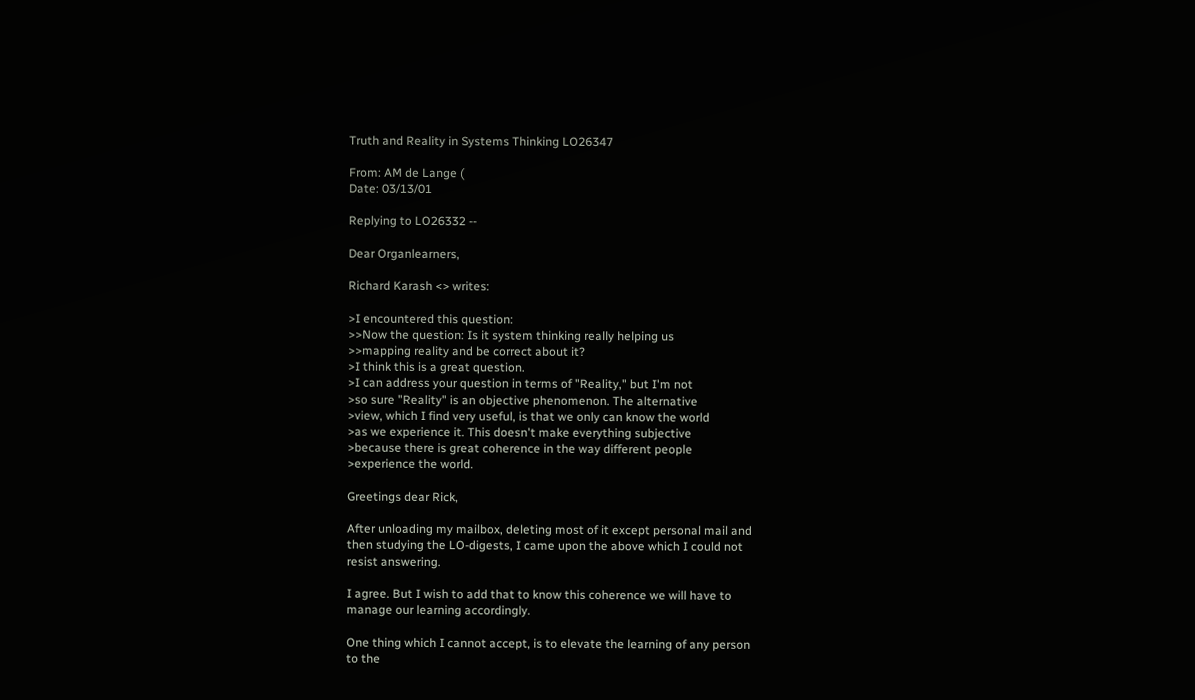Truth and Reality in Systems Thinking LO26347

From: AM de Lange (
Date: 03/13/01

Replying to LO26332 --

Dear Organlearners,

Richard Karash <> writes:

>I encountered this question:
>>Now the question: Is it system thinking really helping us
>>mapping reality and be correct about it?
>I think this is a great question.
>I can address your question in terms of "Reality," but I'm not
>so sure "Reality" is an objective phenomenon. The alternative
>view, which I find very useful, is that we only can know the world
>as we experience it. This doesn't make everything subjective
>because there is great coherence in the way different people
>experience the world.

Greetings dear Rick,

After unloading my mailbox, deleting most of it except personal mail and
then studying the LO-digests, I came upon the above which I could not
resist answering.

I agree. But I wish to add that to know this coherence we will have to
manage our learning accordingly.

One thing which I cannot accept, is to elevate the learning of any person
to the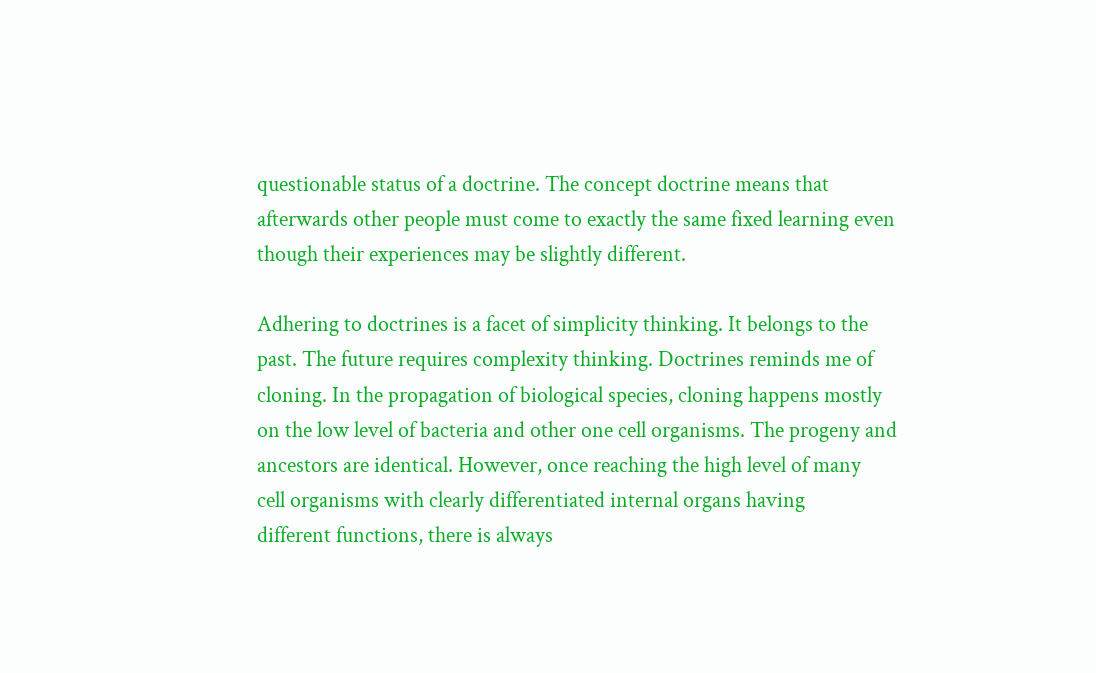questionable status of a doctrine. The concept doctrine means that
afterwards other people must come to exactly the same fixed learning even
though their experiences may be slightly different.

Adhering to doctrines is a facet of simplicity thinking. It belongs to the
past. The future requires complexity thinking. Doctrines reminds me of
cloning. In the propagation of biological species, cloning happens mostly
on the low level of bacteria and other one cell organisms. The progeny and
ancestors are identical. However, once reaching the high level of many
cell organisms with clearly differentiated internal organs having
different functions, there is always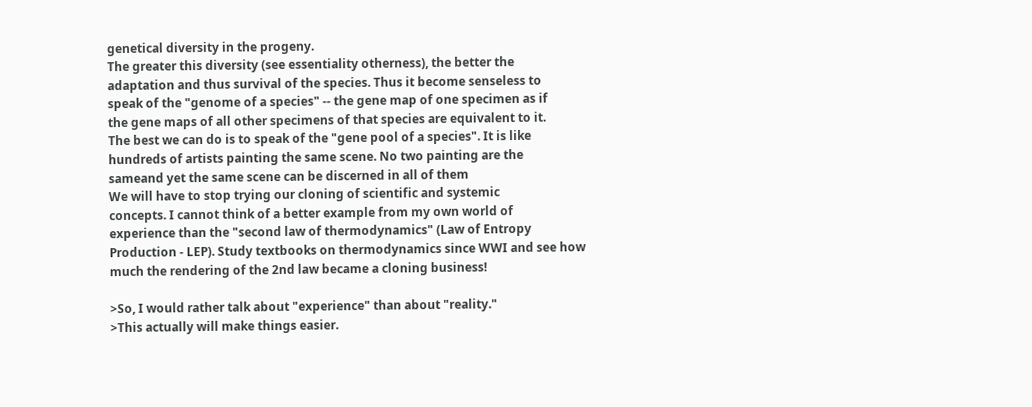genetical diversity in the progeny.
The greater this diversity (see essentiality otherness), the better the
adaptation and thus survival of the species. Thus it become senseless to
speak of the "genome of a species" -- the gene map of one specimen as if
the gene maps of all other specimens of that species are equivalent to it.
The best we can do is to speak of the "gene pool of a species". It is like
hundreds of artists painting the same scene. No two painting are the
sameand yet the same scene can be discerned in all of them
We will have to stop trying our cloning of scientific and systemic
concepts. I cannot think of a better example from my own world of
experience than the "second law of thermodynamics" (Law of Entropy
Production - LEP). Study textbooks on thermodynamics since WWI and see how
much the rendering of the 2nd law became a cloning business!

>So, I would rather talk about "experience" than about "reality."
>This actually will make things easier.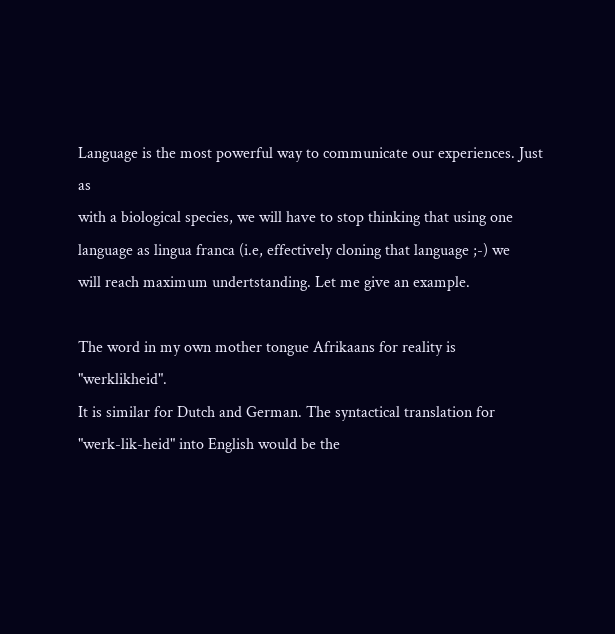Language is the most powerful way to communicate our experiences. Just as
with a biological species, we will have to stop thinking that using one
language as lingua franca (i.e, effectively cloning that language ;-) we
will reach maximum undertstanding. Let me give an example.

The word in my own mother tongue Afrikaans for reality is "werklikheid".
It is similar for Dutch and German. The syntactical translation for
"werk-lik-heid" into English would be the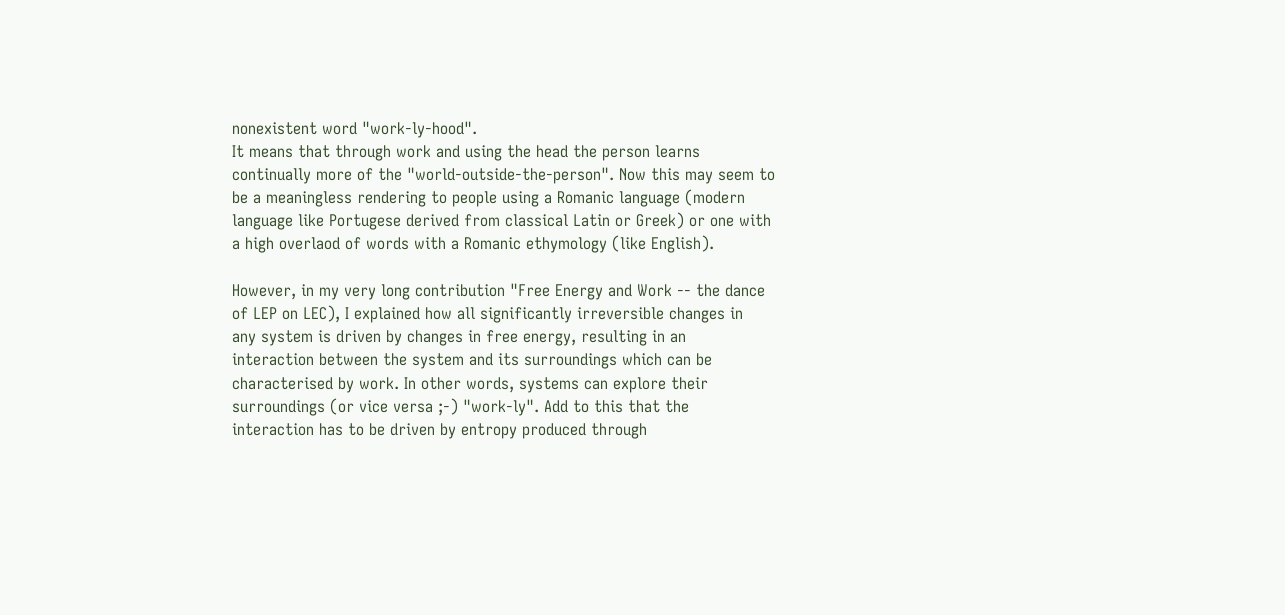nonexistent word "work-ly-hood".
It means that through work and using the head the person learns
continually more of the "world-outside-the-person". Now this may seem to
be a meaningless rendering to people using a Romanic language (modern
language like Portugese derived from classical Latin or Greek) or one with
a high overlaod of words with a Romanic ethymology (like English).

However, in my very long contribution "Free Energy and Work -- the dance
of LEP on LEC), I explained how all significantly irreversible changes in
any system is driven by changes in free energy, resulting in an
interaction between the system and its surroundings which can be
characterised by work. In other words, systems can explore their
surroundings (or vice versa ;-) "work-ly". Add to this that the
interaction has to be driven by entropy produced through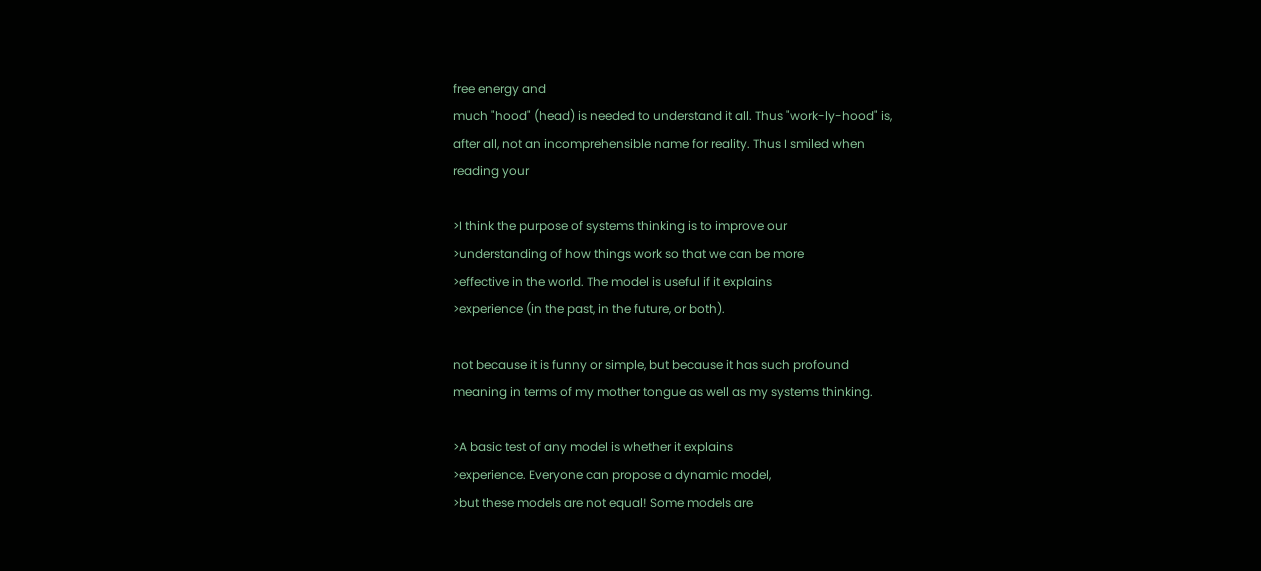free energy and
much "hood" (head) is needed to understand it all. Thus "work-ly-hood" is,
after all, not an incomprehensible name for reality. Thus I smiled when
reading your

>I think the purpose of systems thinking is to improve our
>understanding of how things work so that we can be more
>effective in the world. The model is useful if it explains
>experience (in the past, in the future, or both).

not because it is funny or simple, but because it has such profound
meaning in terms of my mother tongue as well as my systems thinking.

>A basic test of any model is whether it explains
>experience. Everyone can propose a dynamic model,
>but these models are not equal! Some models are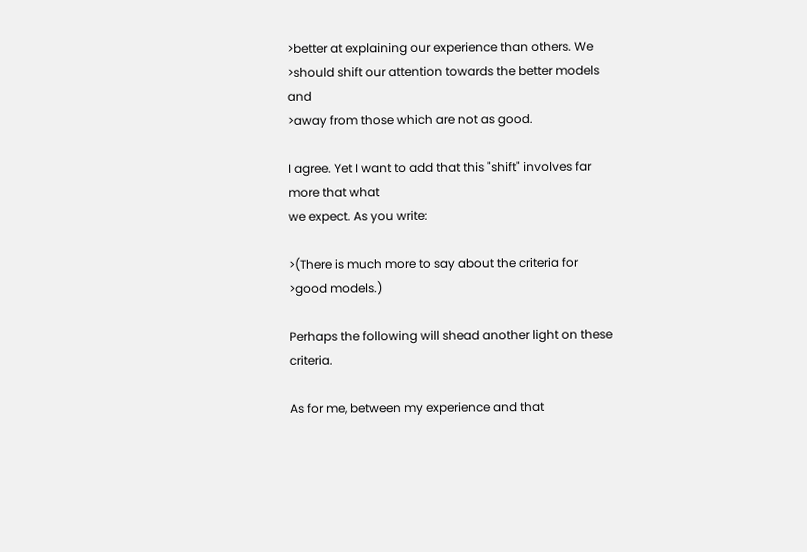>better at explaining our experience than others. We
>should shift our attention towards the better models and
>away from those which are not as good.

I agree. Yet I want to add that this "shift" involves far more that what
we expect. As you write:

>(There is much more to say about the criteria for
>good models.)

Perhaps the following will shead another light on these criteria.

As for me, between my experience and that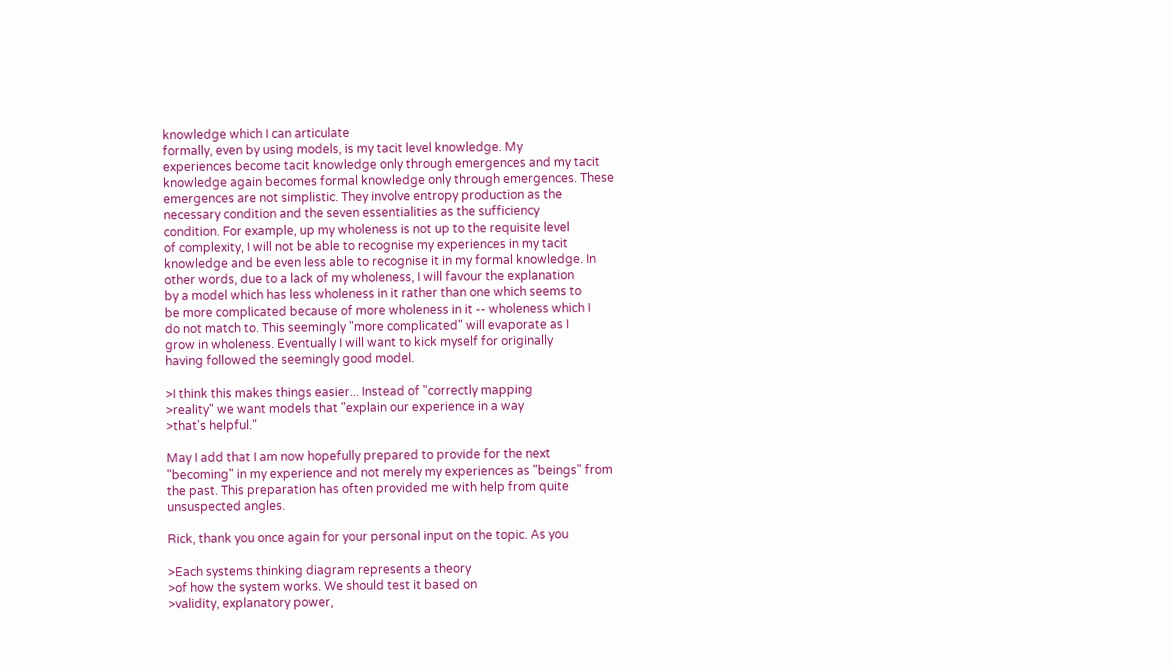knowledge which I can articulate
formally, even by using models, is my tacit level knowledge. My
experiences become tacit knowledge only through emergences and my tacit
knowledge again becomes formal knowledge only through emergences. These
emergences are not simplistic. They involve entropy production as the
necessary condition and the seven essentialities as the sufficiency
condition. For example, up my wholeness is not up to the requisite level
of complexity, I will not be able to recognise my experiences in my tacit
knowledge and be even less able to recognise it in my formal knowledge. In
other words, due to a lack of my wholeness, I will favour the explanation
by a model which has less wholeness in it rather than one which seems to
be more complicated because of more wholeness in it -- wholeness which I
do not match to. This seemingly "more complicated" will evaporate as I
grow in wholeness. Eventually I will want to kick myself for originally
having followed the seemingly good model.

>I think this makes things easier... Instead of "correctly mapping
>reality" we want models that "explain our experience in a way
>that's helpful."

May I add that I am now hopefully prepared to provide for the next
"becoming" in my experience and not merely my experiences as "beings" from
the past. This preparation has often provided me with help from quite
unsuspected angles.

Rick, thank you once again for your personal input on the topic. As you

>Each systems thinking diagram represents a theory
>of how the system works. We should test it based on
>validity, explanatory power,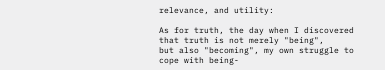relevance, and utility:

As for truth, the day when I discovered that truth is not merely "being",
but also "becoming", my own struggle to cope with being-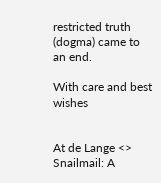restricted truth
(dogma) came to an end.

With care and best wishes


At de Lange <> Snailmail: A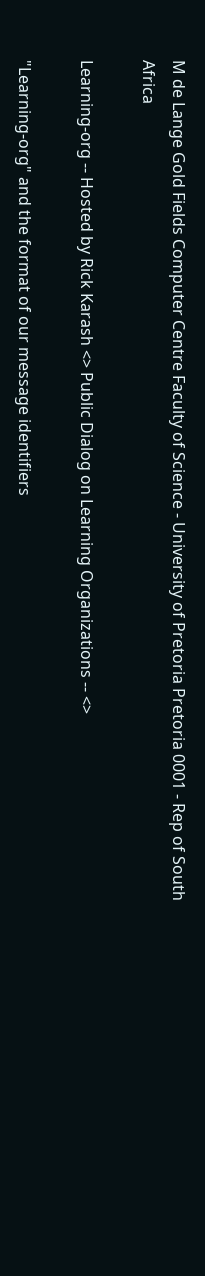M de Lange Gold Fields Computer Centre Faculty of Science - University of Pretoria Pretoria 0001 - Rep of South Africa

Learning-org -- Hosted by Rick Karash <> Public Dialog on Learning Organizations -- <>

"Learning-org" and the format of our message identifiers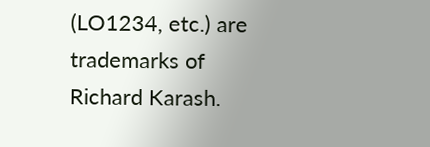(LO1234, etc.) are trademarks of Richard Karash.